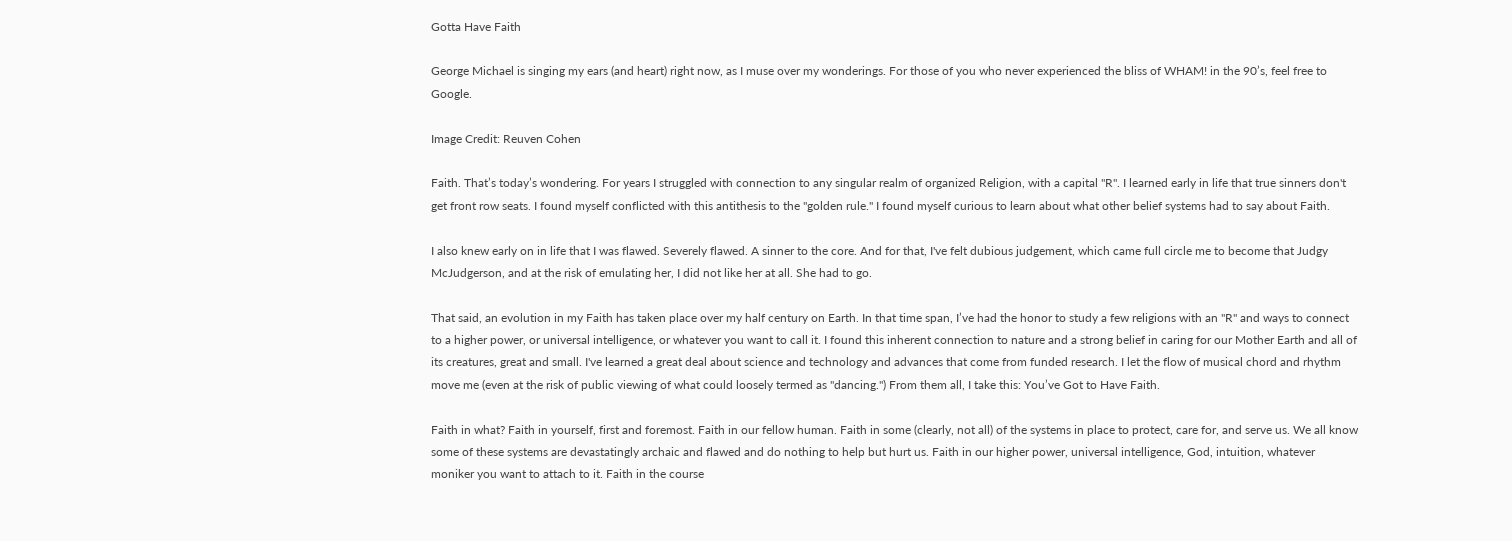Gotta Have Faith

George Michael is singing my ears (and heart) right now, as I muse over my wonderings. For those of you who never experienced the bliss of WHAM! in the 90’s, feel free to Google.

Image Credit: Reuven Cohen

Faith. That’s today’s wondering. For years I struggled with connection to any singular realm of organized Religion, with a capital "R". I learned early in life that true sinners don't get front row seats. I found myself conflicted with this antithesis to the "golden rule." I found myself curious to learn about what other belief systems had to say about Faith.

I also knew early on in life that I was flawed. Severely flawed. A sinner to the core. And for that, I've felt dubious judgement, which came full circle me to become that Judgy McJudgerson, and at the risk of emulating her, I did not like her at all. She had to go.

That said, an evolution in my Faith has taken place over my half century on Earth. In that time span, I’ve had the honor to study a few religions with an "R" and ways to connect to a higher power, or universal intelligence, or whatever you want to call it. I found this inherent connection to nature and a strong belief in caring for our Mother Earth and all of its creatures, great and small. I've learned a great deal about science and technology and advances that come from funded research. I let the flow of musical chord and rhythm move me (even at the risk of public viewing of what could loosely termed as "dancing.") From them all, I take this: You’ve Got to Have Faith.

Faith in what? Faith in yourself, first and foremost. Faith in our fellow human. Faith in some (clearly, not all) of the systems in place to protect, care for, and serve us. We all know some of these systems are devastatingly archaic and flawed and do nothing to help but hurt us. Faith in our higher power, universal intelligence, God, intuition, whatever moniker you want to attach to it. Faith in the course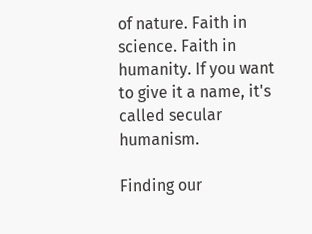of nature. Faith in science. Faith in humanity. If you want to give it a name, it's called secular humanism.

Finding our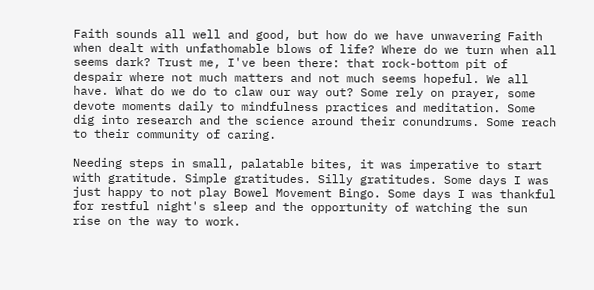Faith sounds all well and good, but how do we have unwavering Faith when dealt with unfathomable blows of life? Where do we turn when all seems dark? Trust me, I've been there: that rock-bottom pit of despair where not much matters and not much seems hopeful. We all have. What do we do to claw our way out? Some rely on prayer, some devote moments daily to mindfulness practices and meditation. Some dig into research and the science around their conundrums. Some reach to their community of caring.

Needing steps in small, palatable bites, it was imperative to start with gratitude. Simple gratitudes. Silly gratitudes. Some days I was just happy to not play Bowel Movement Bingo. Some days I was thankful for restful night's sleep and the opportunity of watching the sun rise on the way to work.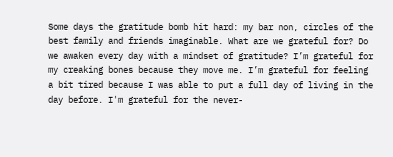Some days the gratitude bomb hit hard: my bar non, circles of the best family and friends imaginable. What are we grateful for? Do we awaken every day with a mindset of gratitude? I’m grateful for my creaking bones because they move me. I’m grateful for feeling a bit tired because I was able to put a full day of living in the day before. I'm grateful for the never-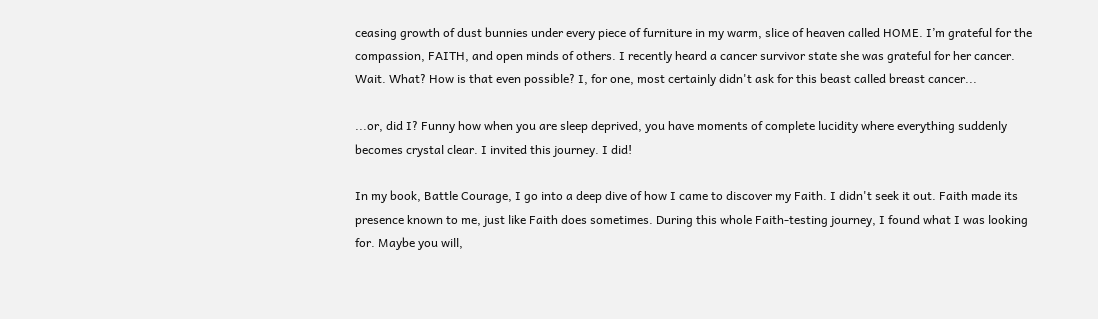ceasing growth of dust bunnies under every piece of furniture in my warm, slice of heaven called HOME. I’m grateful for the compassion, FAITH, and open minds of others. I recently heard a cancer survivor state she was grateful for her cancer. Wait. What? How is that even possible? I, for one, most certainly didn't ask for this beast called breast cancer...

...or, did I? Funny how when you are sleep deprived, you have moments of complete lucidity where everything suddenly becomes crystal clear. I invited this journey. I did!

In my book, Battle Courage, I go into a deep dive of how I came to discover my Faith. I didn't seek it out. Faith made its presence known to me, just like Faith does sometimes. During this whole Faith-testing journey, I found what I was looking for. Maybe you will,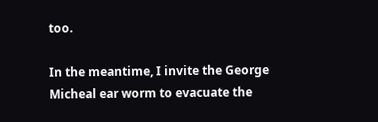too.

In the meantime, I invite the George Micheal ear worm to evacuate the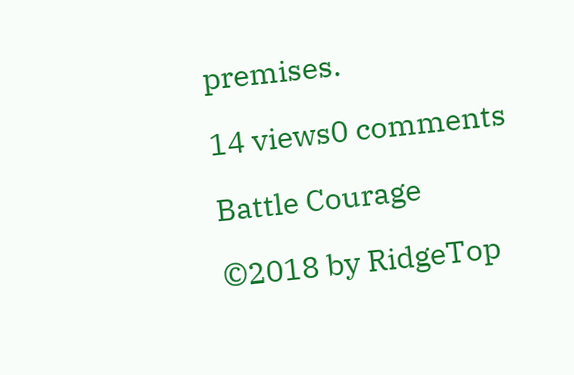premises.

14 views0 comments

Battle Courage

©2018 by RidgeTop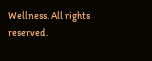Wellness. All rights reserved.